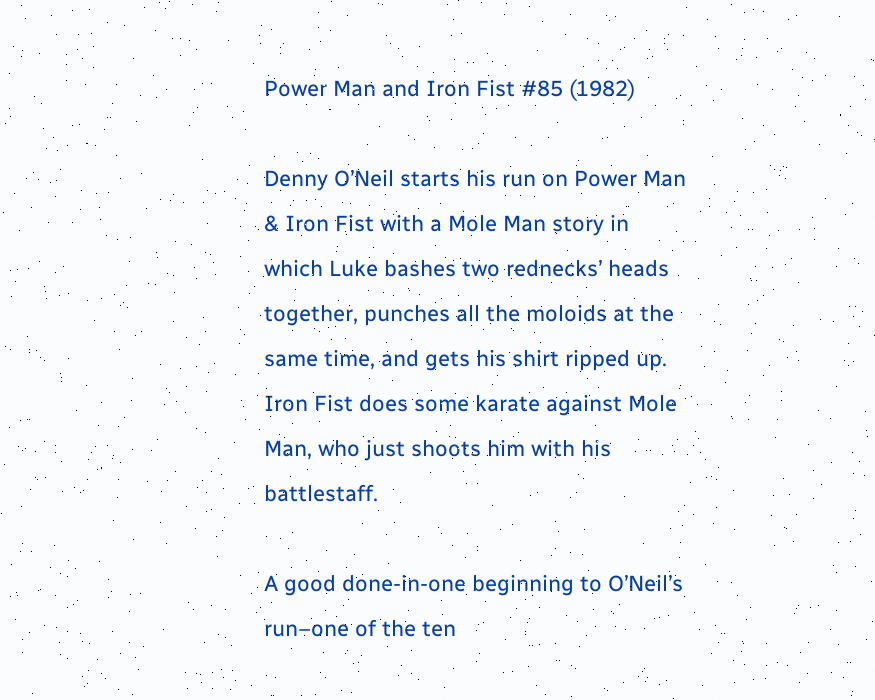Power Man and Iron Fist #85 (1982)

Denny O’Neil starts his run on Power Man & Iron Fist with a Mole Man story in which Luke bashes two rednecks’ heads together, punches all the moloids at the same time, and gets his shirt ripped up.  Iron Fist does some karate against Mole Man, who just shoots him with his battlestaff.

A good done-in-one beginning to O’Neil’s run–one of the ten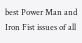best Power Man and Iron Fist issues of all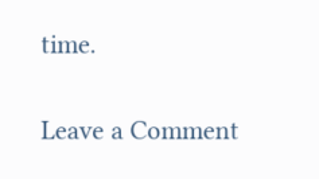time.

Leave a Comment